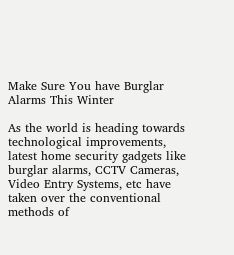Make Sure You have Burglar Alarms This Winter

As the world is heading towards technological improvements, latest home security gadgets like burglar alarms, CCTV Cameras, Video Entry Systems, etc have taken over the conventional methods of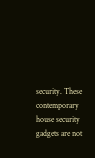security. These contemporary house security gadgets are not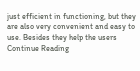just efficient in functioning, but they are also very convenient and easy to use. Besides they help the users Continue Reading